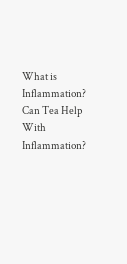What is Inflammation? Can Tea Help With Inflammation?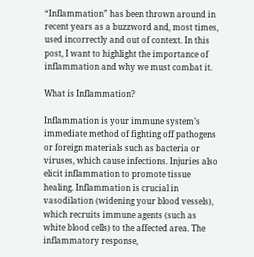“Inflammation” has been thrown around in recent years as a buzzword and, most times, used incorrectly and out of context. In this post, I want to highlight the importance of inflammation and why we must combat it.

What is Inflammation?

Inflammation is your immune system’s immediate method of fighting off pathogens or foreign materials such as bacteria or viruses, which cause infections. Injuries also elicit inflammation to promote tissue healing. Inflammation is crucial in vasodilation (widening your blood vessels), which recruits immune agents (such as white blood cells) to the affected area. The inflammatory response,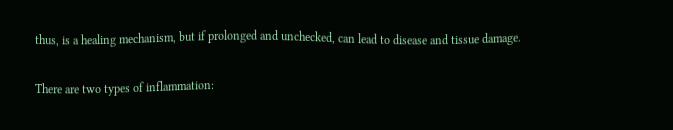thus, is a healing mechanism, but if prolonged and unchecked, can lead to disease and tissue damage.

There are two types of inflammation: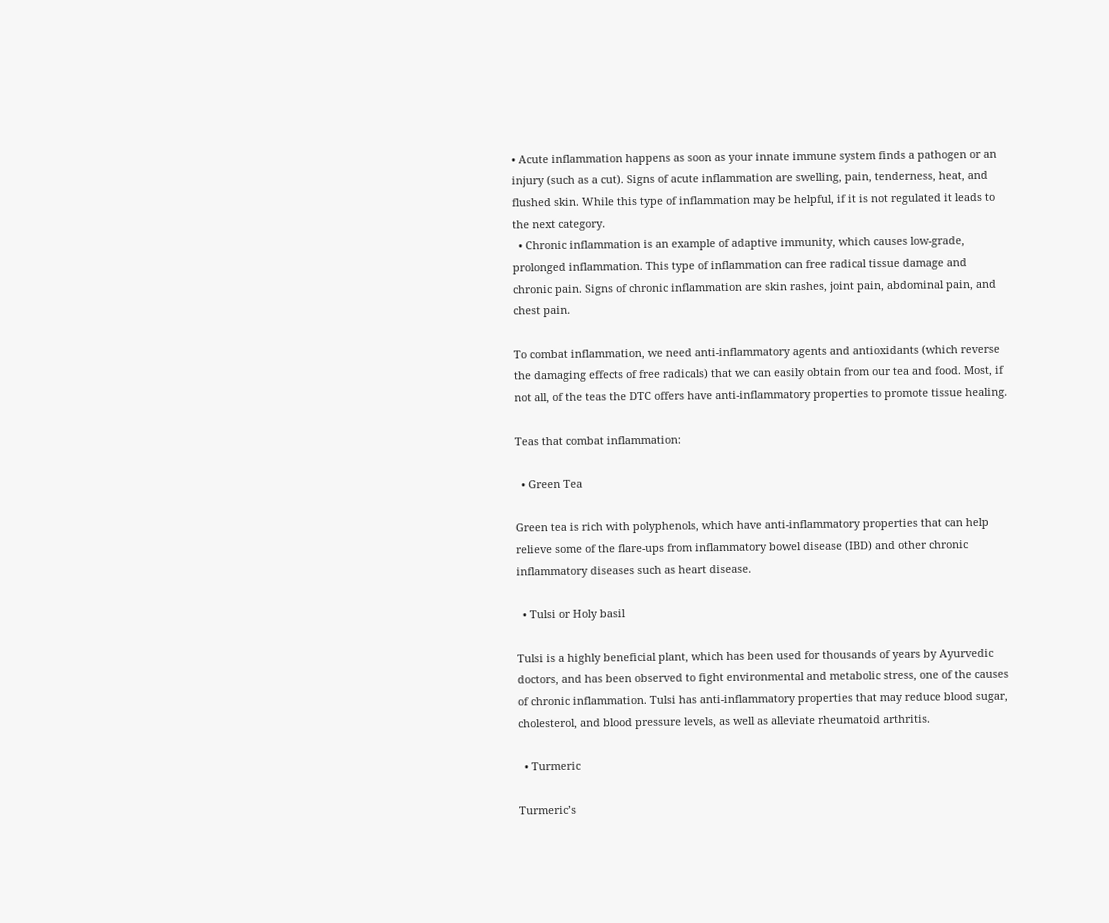• Acute inflammation happens as soon as your innate immune system finds a pathogen or an injury (such as a cut). Signs of acute inflammation are swelling, pain, tenderness, heat, and flushed skin. While this type of inflammation may be helpful, if it is not regulated it leads to the next category.
  • Chronic inflammation is an example of adaptive immunity, which causes low-grade, prolonged inflammation. This type of inflammation can free radical tissue damage and chronic pain. Signs of chronic inflammation are skin rashes, joint pain, abdominal pain, and chest pain.

To combat inflammation, we need anti-inflammatory agents and antioxidants (which reverse the damaging effects of free radicals) that we can easily obtain from our tea and food. Most, if not all, of the teas the DTC offers have anti-inflammatory properties to promote tissue healing.

Teas that combat inflammation:

  • Green Tea

Green tea is rich with polyphenols, which have anti-inflammatory properties that can help relieve some of the flare-ups from inflammatory bowel disease (IBD) and other chronic inflammatory diseases such as heart disease.

  • Tulsi or Holy basil

Tulsi is a highly beneficial plant, which has been used for thousands of years by Ayurvedic doctors, and has been observed to fight environmental and metabolic stress, one of the causes of chronic inflammation. Tulsi has anti-inflammatory properties that may reduce blood sugar, cholesterol, and blood pressure levels, as well as alleviate rheumatoid arthritis.

  • Turmeric

Turmeric’s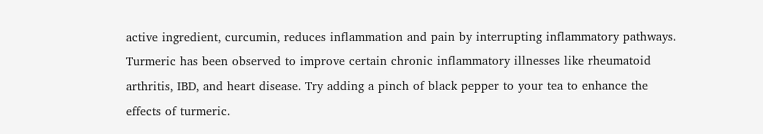active ingredient, curcumin, reduces inflammation and pain by interrupting inflammatory pathways. Turmeric has been observed to improve certain chronic inflammatory illnesses like rheumatoid arthritis, IBD, and heart disease. Try adding a pinch of black pepper to your tea to enhance the effects of turmeric.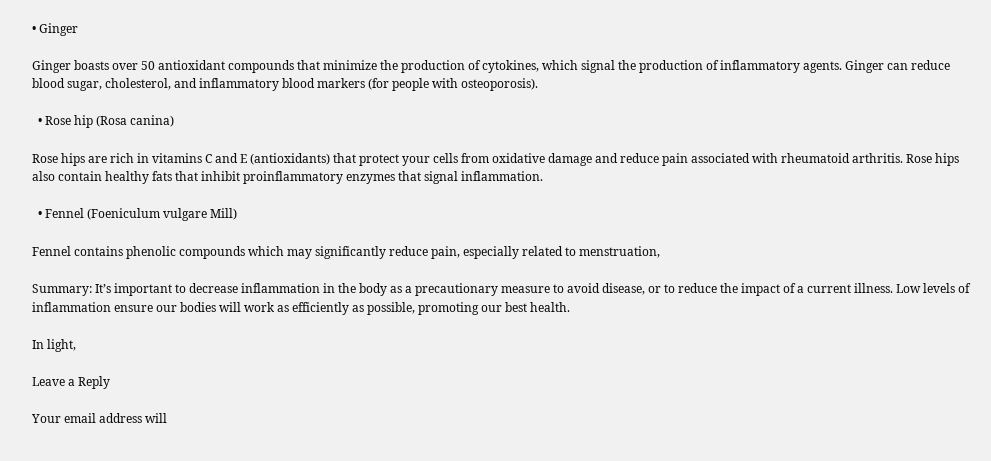• Ginger

Ginger boasts over 50 antioxidant compounds that minimize the production of cytokines, which signal the production of inflammatory agents. Ginger can reduce blood sugar, cholesterol, and inflammatory blood markers (for people with osteoporosis).

  • Rose hip (Rosa canina)

Rose hips are rich in vitamins C and E (antioxidants) that protect your cells from oxidative damage and reduce pain associated with rheumatoid arthritis. Rose hips also contain healthy fats that inhibit proinflammatory enzymes that signal inflammation.

  • Fennel (Foeniculum vulgare Mill)

Fennel contains phenolic compounds which may significantly reduce pain, especially related to menstruation,

Summary: It’s important to decrease inflammation in the body as a precautionary measure to avoid disease, or to reduce the impact of a current illness. Low levels of inflammation ensure our bodies will work as efficiently as possible, promoting our best health.

In light,

Leave a Reply

Your email address will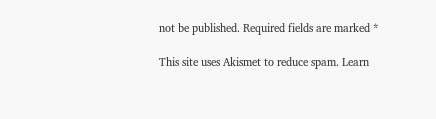not be published. Required fields are marked *

This site uses Akismet to reduce spam. Learn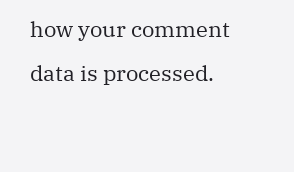how your comment data is processed.